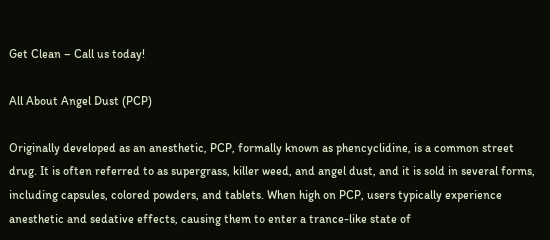Get Clean – Call us today!

All About Angel Dust (PCP)

Originally developed as an anesthetic, PCP, formally known as phencyclidine, is a common street drug. It is often referred to as supergrass, killer weed, and angel dust, and it is sold in several forms, including capsules, colored powders, and tablets. When high on PCP, users typically experience anesthetic and sedative effects, causing them to enter a trance-like state of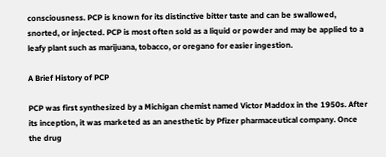consciousness. PCP is known for its distinctive bitter taste and can be swallowed, snorted, or injected. PCP is most often sold as a liquid or powder and may be applied to a leafy plant such as marijuana, tobacco, or oregano for easier ingestion.

A Brief History of PCP

PCP was first synthesized by a Michigan chemist named Victor Maddox in the 1950s. After its inception, it was marketed as an anesthetic by Pfizer pharmaceutical company. Once the drug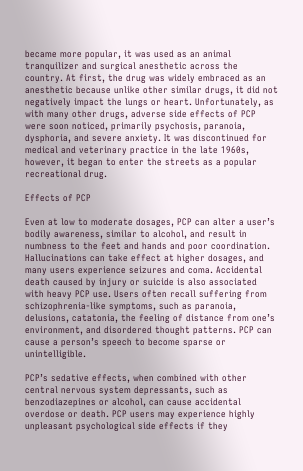became more popular, it was used as an animal tranquilizer and surgical anesthetic across the country. At first, the drug was widely embraced as an anesthetic because unlike other similar drugs, it did not negatively impact the lungs or heart. Unfortunately, as with many other drugs, adverse side effects of PCP were soon noticed, primarily psychosis, paranoia, dysphoria, and severe anxiety. It was discontinued for medical and veterinary practice in the late 1960s, however, it began to enter the streets as a popular recreational drug.

Effects of PCP

Even at low to moderate dosages, PCP can alter a user’s bodily awareness, similar to alcohol, and result in numbness to the feet and hands and poor coordination. Hallucinations can take effect at higher dosages, and many users experience seizures and coma. Accidental death caused by injury or suicide is also associated with heavy PCP use. Users often recall suffering from schizophrenia-like symptoms, such as paranoia, delusions, catatonia, the feeling of distance from one’s environment, and disordered thought patterns. PCP can cause a person’s speech to become sparse or unintelligible.

PCP’s sedative effects, when combined with other central nervous system depressants, such as benzodiazepines or alcohol, can cause accidental overdose or death. PCP users may experience highly unpleasant psychological side effects if they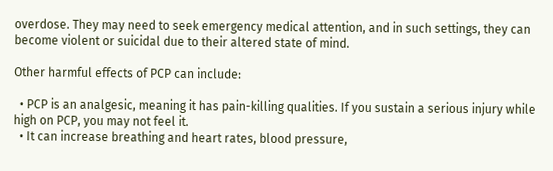overdose. They may need to seek emergency medical attention, and in such settings, they can become violent or suicidal due to their altered state of mind.

Other harmful effects of PCP can include:

  • PCP is an analgesic, meaning it has pain-killing qualities. If you sustain a serious injury while high on PCP, you may not feel it.
  • It can increase breathing and heart rates, blood pressure,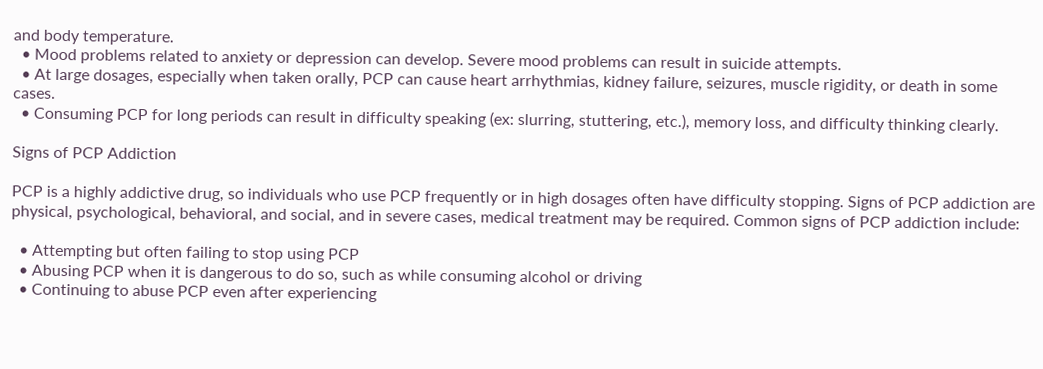and body temperature.
  • Mood problems related to anxiety or depression can develop. Severe mood problems can result in suicide attempts.
  • At large dosages, especially when taken orally, PCP can cause heart arrhythmias, kidney failure, seizures, muscle rigidity, or death in some cases.
  • Consuming PCP for long periods can result in difficulty speaking (ex: slurring, stuttering, etc.), memory loss, and difficulty thinking clearly.

Signs of PCP Addiction

PCP is a highly addictive drug, so individuals who use PCP frequently or in high dosages often have difficulty stopping. Signs of PCP addiction are physical, psychological, behavioral, and social, and in severe cases, medical treatment may be required. Common signs of PCP addiction include:

  • Attempting but often failing to stop using PCP
  • Abusing PCP when it is dangerous to do so, such as while consuming alcohol or driving
  • Continuing to abuse PCP even after experiencing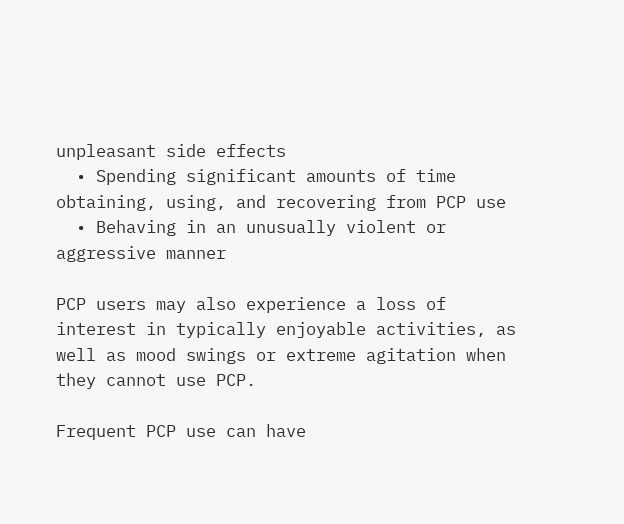unpleasant side effects
  • Spending significant amounts of time obtaining, using, and recovering from PCP use
  • Behaving in an unusually violent or aggressive manner

PCP users may also experience a loss of interest in typically enjoyable activities, as well as mood swings or extreme agitation when they cannot use PCP.

Frequent PCP use can have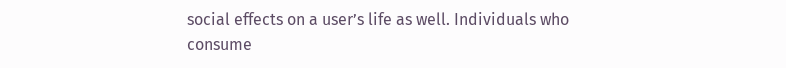social effects on a user’s life as well. Individuals who consume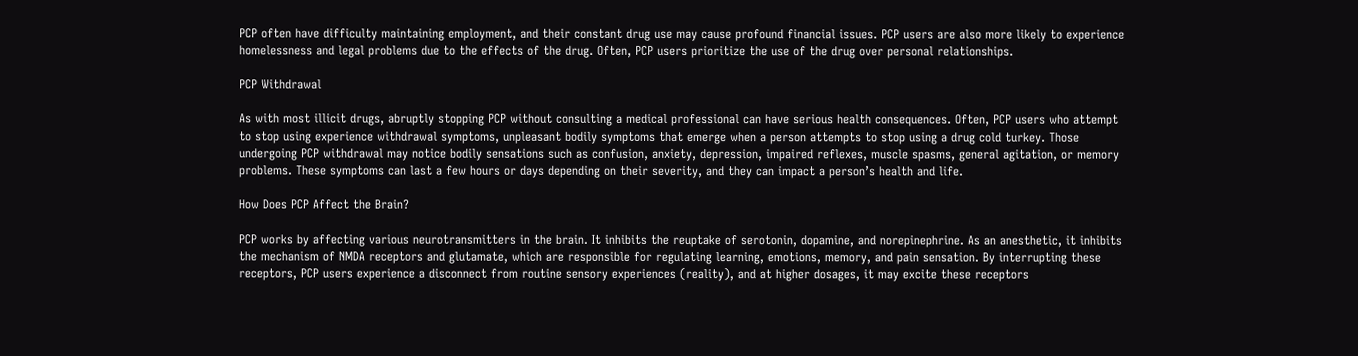PCP often have difficulty maintaining employment, and their constant drug use may cause profound financial issues. PCP users are also more likely to experience homelessness and legal problems due to the effects of the drug. Often, PCP users prioritize the use of the drug over personal relationships.

PCP Withdrawal

As with most illicit drugs, abruptly stopping PCP without consulting a medical professional can have serious health consequences. Often, PCP users who attempt to stop using experience withdrawal symptoms, unpleasant bodily symptoms that emerge when a person attempts to stop using a drug cold turkey. Those undergoing PCP withdrawal may notice bodily sensations such as confusion, anxiety, depression, impaired reflexes, muscle spasms, general agitation, or memory problems. These symptoms can last a few hours or days depending on their severity, and they can impact a person’s health and life.

How Does PCP Affect the Brain?

PCP works by affecting various neurotransmitters in the brain. It inhibits the reuptake of serotonin, dopamine, and norepinephrine. As an anesthetic, it inhibits the mechanism of NMDA receptors and glutamate, which are responsible for regulating learning, emotions, memory, and pain sensation. By interrupting these receptors, PCP users experience a disconnect from routine sensory experiences (reality), and at higher dosages, it may excite these receptors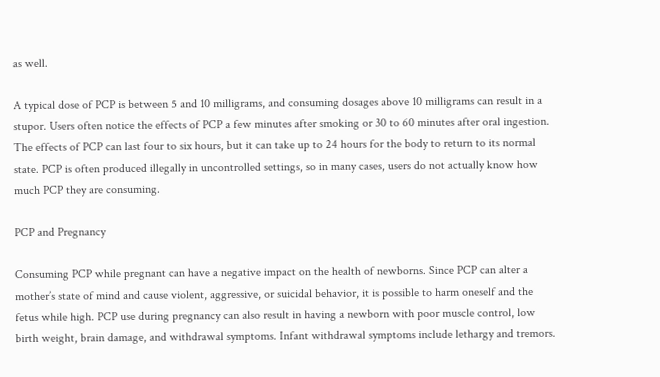as well.

A typical dose of PCP is between 5 and 10 milligrams, and consuming dosages above 10 milligrams can result in a stupor. Users often notice the effects of PCP a few minutes after smoking or 30 to 60 minutes after oral ingestion. The effects of PCP can last four to six hours, but it can take up to 24 hours for the body to return to its normal state. PCP is often produced illegally in uncontrolled settings, so in many cases, users do not actually know how much PCP they are consuming.

PCP and Pregnancy

Consuming PCP while pregnant can have a negative impact on the health of newborns. Since PCP can alter a mother’s state of mind and cause violent, aggressive, or suicidal behavior, it is possible to harm oneself and the fetus while high. PCP use during pregnancy can also result in having a newborn with poor muscle control, low birth weight, brain damage, and withdrawal symptoms. Infant withdrawal symptoms include lethargy and tremors.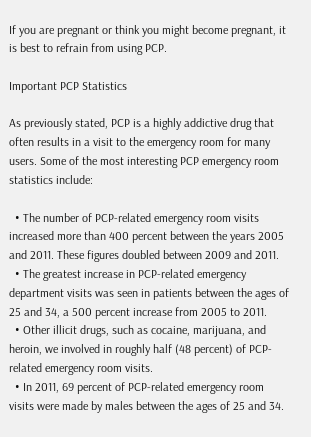If you are pregnant or think you might become pregnant, it is best to refrain from using PCP.

Important PCP Statistics

As previously stated, PCP is a highly addictive drug that often results in a visit to the emergency room for many users. Some of the most interesting PCP emergency room statistics include:

  • The number of PCP-related emergency room visits increased more than 400 percent between the years 2005 and 2011. These figures doubled between 2009 and 2011.
  • The greatest increase in PCP-related emergency department visits was seen in patients between the ages of 25 and 34, a 500 percent increase from 2005 to 2011.
  • Other illicit drugs, such as cocaine, marijuana, and heroin, we involved in roughly half (48 percent) of PCP-related emergency room visits.
  • In 2011, 69 percent of PCP-related emergency room visits were made by males between the ages of 25 and 34.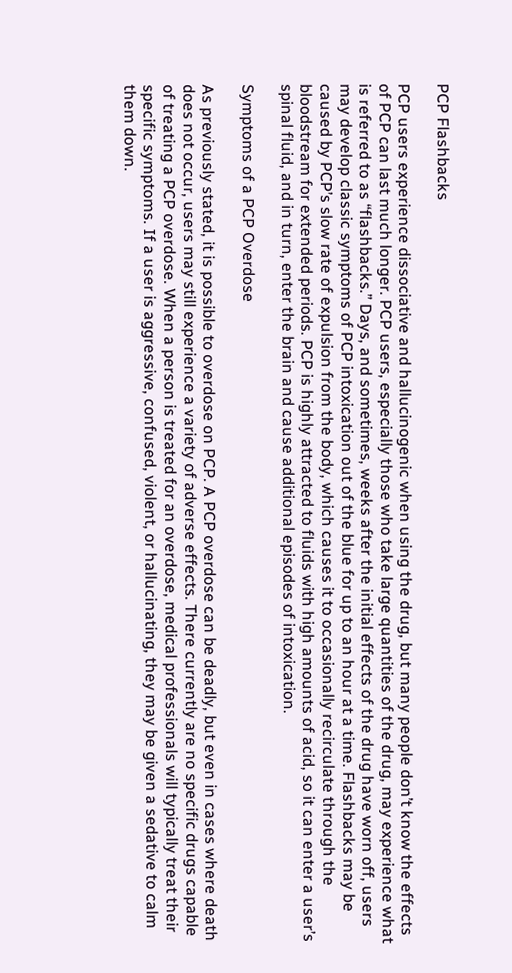PCP Flashbacks

PCP users experience dissociative and hallucinogenic when using the drug, but many people don’t know the effects of PCP can last much longer. PCP users, especially those who take large quantities of the drug, may experience what is referred to as “flashbacks.” Days, and sometimes, weeks after the initial effects of the drug have worn off, users may develop classic symptoms of PCP intoxication out of the blue for up to an hour at a time. Flashbacks may be caused by PCP’s slow rate of expulsion from the body, which causes it to occasionally recirculate through the bloodstream for extended periods. PCP is highly attracted to fluids with high amounts of acid, so it can enter a user’s spinal fluid, and in turn, enter the brain and cause additional episodes of intoxication.

Symptoms of a PCP Overdose

As previously stated, it is possible to overdose on PCP. A PCP overdose can be deadly, but even in cases where death does not occur, users may still experience a variety of adverse effects. There currently are no specific drugs capable of treating a PCP overdose. When a person is treated for an overdose, medical professionals will typically treat their specific symptoms. If a user is aggressive, confused, violent, or hallucinating, they may be given a sedative to calm them down.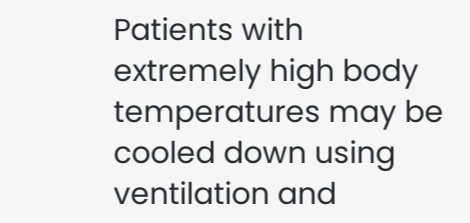Patients with extremely high body temperatures may be cooled down using ventilation and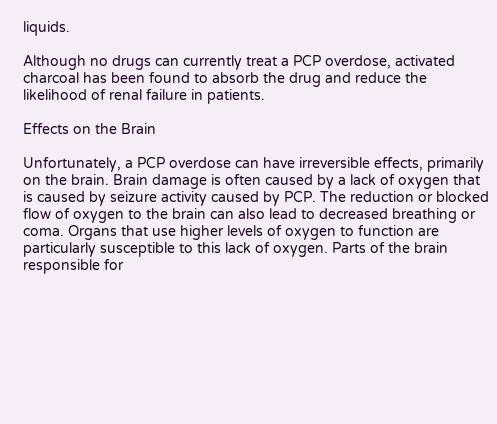liquids.

Although no drugs can currently treat a PCP overdose, activated charcoal has been found to absorb the drug and reduce the likelihood of renal failure in patients.

Effects on the Brain

Unfortunately, a PCP overdose can have irreversible effects, primarily on the brain. Brain damage is often caused by a lack of oxygen that is caused by seizure activity caused by PCP. The reduction or blocked flow of oxygen to the brain can also lead to decreased breathing or coma. Organs that use higher levels of oxygen to function are particularly susceptible to this lack of oxygen. Parts of the brain responsible for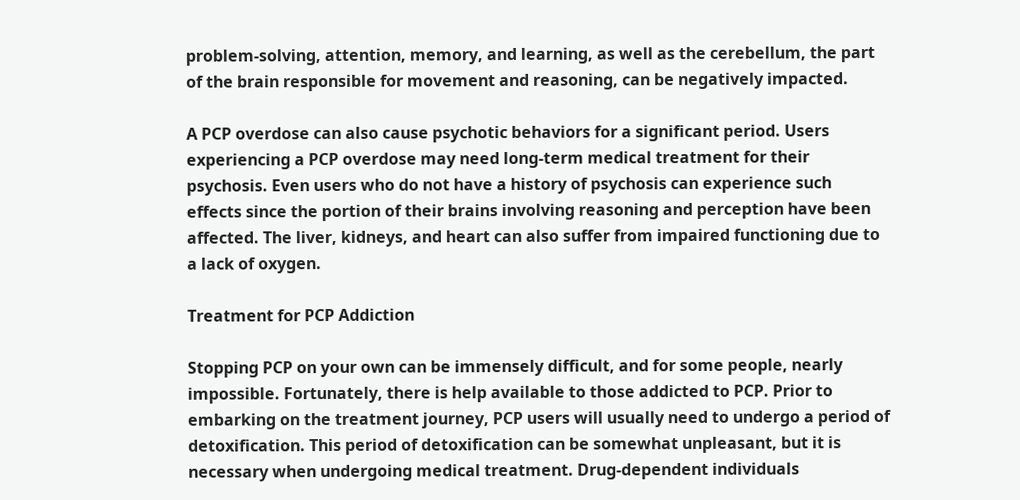problem-solving, attention, memory, and learning, as well as the cerebellum, the part of the brain responsible for movement and reasoning, can be negatively impacted.

A PCP overdose can also cause psychotic behaviors for a significant period. Users experiencing a PCP overdose may need long-term medical treatment for their psychosis. Even users who do not have a history of psychosis can experience such effects since the portion of their brains involving reasoning and perception have been affected. The liver, kidneys, and heart can also suffer from impaired functioning due to a lack of oxygen.

Treatment for PCP Addiction

Stopping PCP on your own can be immensely difficult, and for some people, nearly impossible. Fortunately, there is help available to those addicted to PCP. Prior to embarking on the treatment journey, PCP users will usually need to undergo a period of detoxification. This period of detoxification can be somewhat unpleasant, but it is necessary when undergoing medical treatment. Drug-dependent individuals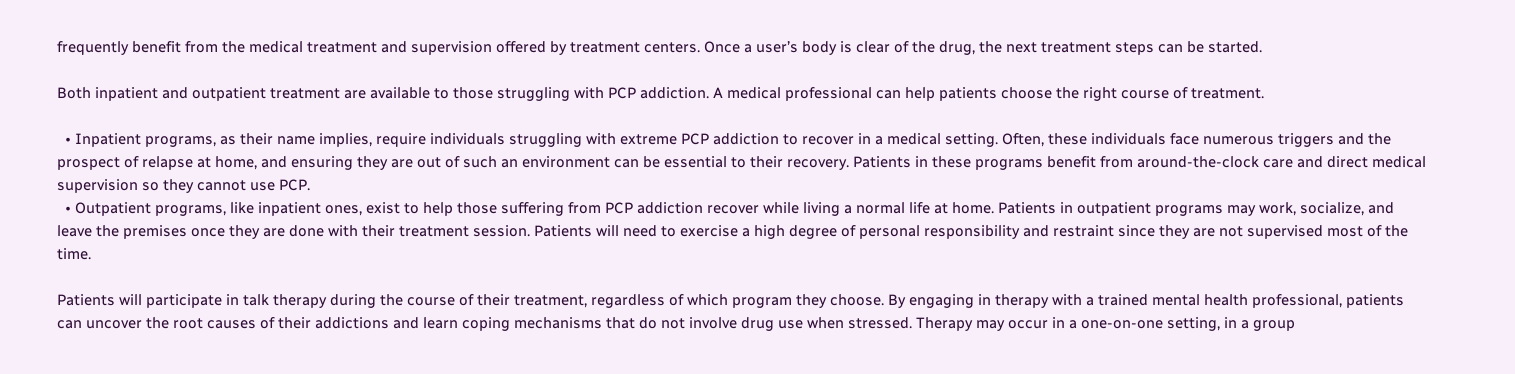frequently benefit from the medical treatment and supervision offered by treatment centers. Once a user’s body is clear of the drug, the next treatment steps can be started.

Both inpatient and outpatient treatment are available to those struggling with PCP addiction. A medical professional can help patients choose the right course of treatment.

  • Inpatient programs, as their name implies, require individuals struggling with extreme PCP addiction to recover in a medical setting. Often, these individuals face numerous triggers and the prospect of relapse at home, and ensuring they are out of such an environment can be essential to their recovery. Patients in these programs benefit from around-the-clock care and direct medical supervision so they cannot use PCP.
  • Outpatient programs, like inpatient ones, exist to help those suffering from PCP addiction recover while living a normal life at home. Patients in outpatient programs may work, socialize, and leave the premises once they are done with their treatment session. Patients will need to exercise a high degree of personal responsibility and restraint since they are not supervised most of the time.

Patients will participate in talk therapy during the course of their treatment, regardless of which program they choose. By engaging in therapy with a trained mental health professional, patients can uncover the root causes of their addictions and learn coping mechanisms that do not involve drug use when stressed. Therapy may occur in a one-on-one setting, in a group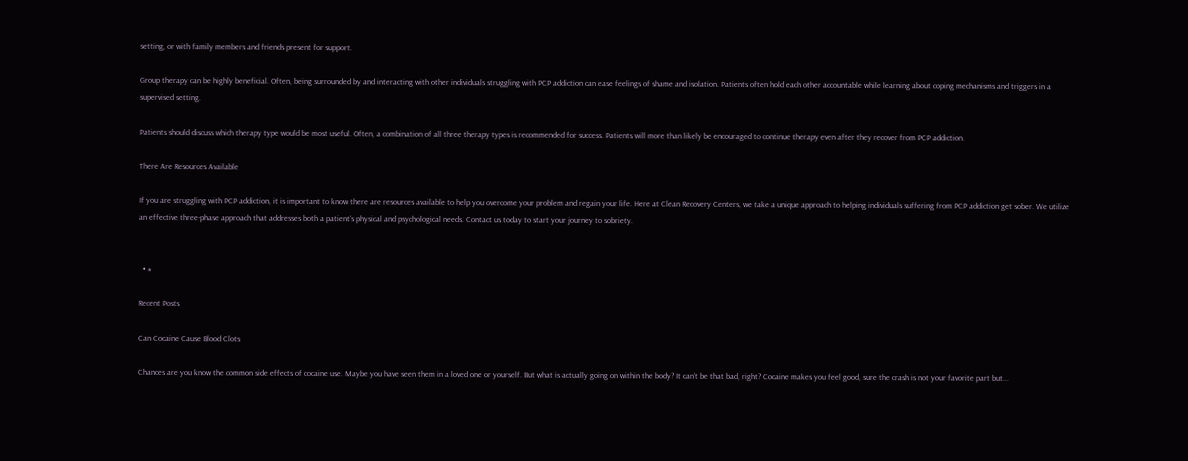setting, or with family members and friends present for support.

Group therapy can be highly beneficial. Often, being surrounded by and interacting with other individuals struggling with PCP addiction can ease feelings of shame and isolation. Patients often hold each other accountable while learning about coping mechanisms and triggers in a supervised setting.

Patients should discuss which therapy type would be most useful. Often, a combination of all three therapy types is recommended for success. Patients will more than likely be encouraged to continue therapy even after they recover from PCP addiction.

There Are Resources Available

If you are struggling with PCP addiction, it is important to know there are resources available to help you overcome your problem and regain your life. Here at Clean Recovery Centers, we take a unique approach to helping individuals suffering from PCP addiction get sober. We utilize an effective three-phase approach that addresses both a patient’s physical and psychological needs. Contact us today to start your journey to sobriety.


  • #

Recent Posts

Can Cocaine Cause Blood Clots

Chances are you know the common side effects of cocaine use. Maybe you have seen them in a loved one or yourself. But what is actually going on within the body? It can’t be that bad, right? Cocaine makes you feel good, sure the crash is not your favorite part but...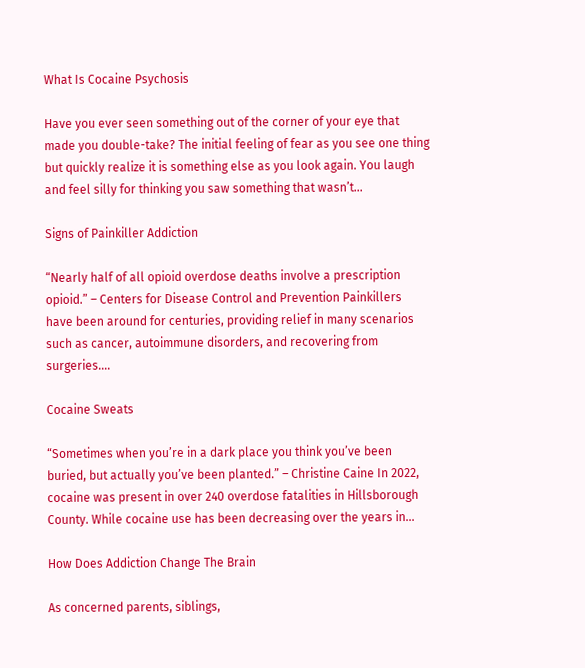What Is Cocaine Psychosis

Have you ever seen something out of the corner of your eye that made you double-take? The initial feeling of fear as you see one thing but quickly realize it is something else as you look again. You laugh and feel silly for thinking you saw something that wasn’t...

Signs of Painkiller Addiction

“Nearly half of all opioid overdose deaths involve a prescription opioid.” – Centers for Disease Control and Prevention Painkillers have been around for centuries, providing relief in many scenarios such as cancer, autoimmune disorders, and recovering from surgeries....

Cocaine Sweats

“Sometimes when you’re in a dark place you think you’ve been buried, but actually you’ve been planted.” – Christine Caine In 2022, cocaine was present in over 240 overdose fatalities in Hillsborough County. While cocaine use has been decreasing over the years in...

How Does Addiction Change The Brain

As concerned parents, siblings,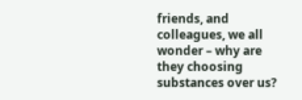friends, and colleagues, we all wonder – why are they choosing substances over us?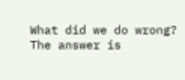What did we do wrong? The answer is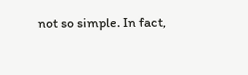not so simple. In fact,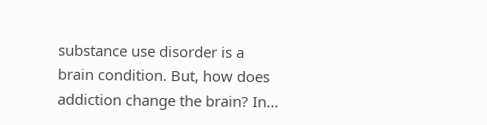substance use disorder is a brain condition. But, how does addiction change the brain? In...